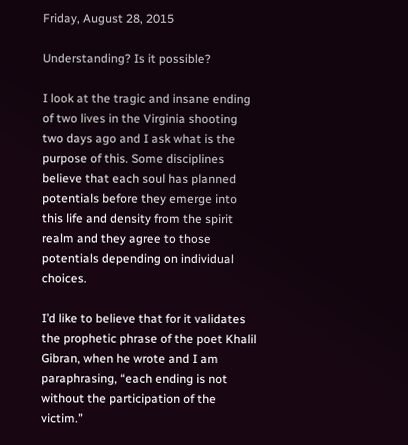Friday, August 28, 2015

Understanding? Is it possible?

I look at the tragic and insane ending of two lives in the Virginia shooting two days ago and I ask what is the purpose of this. Some disciplines believe that each soul has planned potentials before they emerge into this life and density from the spirit realm and they agree to those potentials depending on individual choices.

I’d like to believe that for it validates the prophetic phrase of the poet Khalil Gibran, when he wrote and I am paraphrasing, “each ending is not without the participation of the victim.”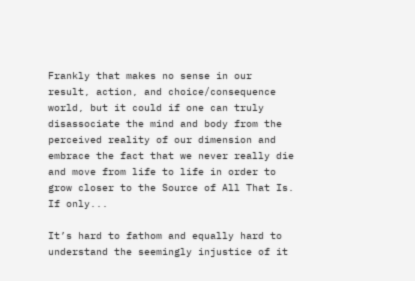Frankly that makes no sense in our result, action, and choice/consequence world, but it could if one can truly disassociate the mind and body from the perceived reality of our dimension and embrace the fact that we never really die and move from life to life in order to grow closer to the Source of All That Is. If only...

It’s hard to fathom and equally hard to understand the seemingly injustice of it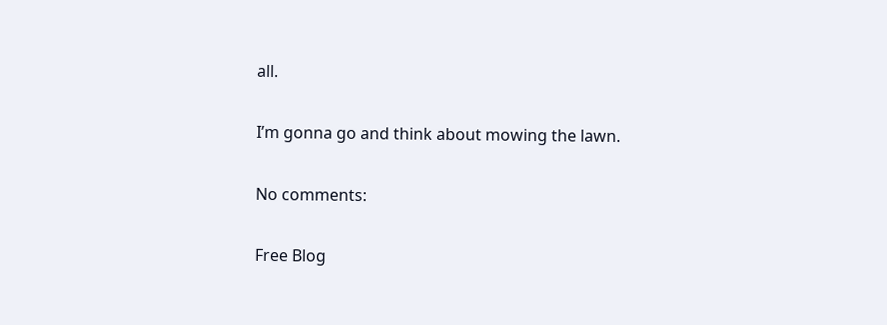all.

I’m gonna go and think about mowing the lawn.

No comments:

Free Blog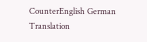CounterEnglish German Translation